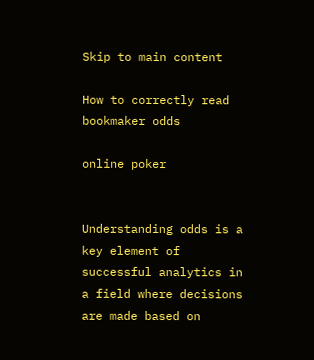Skip to main content

How to correctly read bookmaker odds

online poker


Understanding odds is a key element of successful analytics in a field where decisions are made based on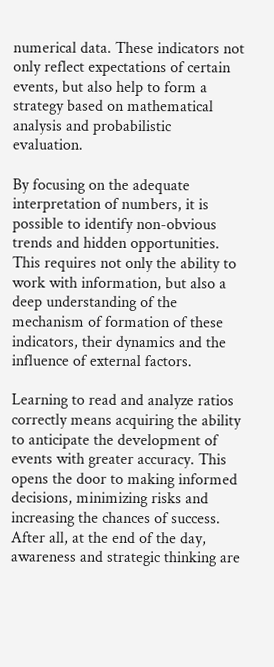numerical data. These indicators not only reflect expectations of certain events, but also help to form a strategy based on mathematical analysis and probabilistic evaluation.

By focusing on the adequate interpretation of numbers, it is possible to identify non-obvious trends and hidden opportunities. This requires not only the ability to work with information, but also a deep understanding of the mechanism of formation of these indicators, their dynamics and the influence of external factors.

Learning to read and analyze ratios correctly means acquiring the ability to anticipate the development of events with greater accuracy. This opens the door to making informed decisions, minimizing risks and increasing the chances of success. After all, at the end of the day, awareness and strategic thinking are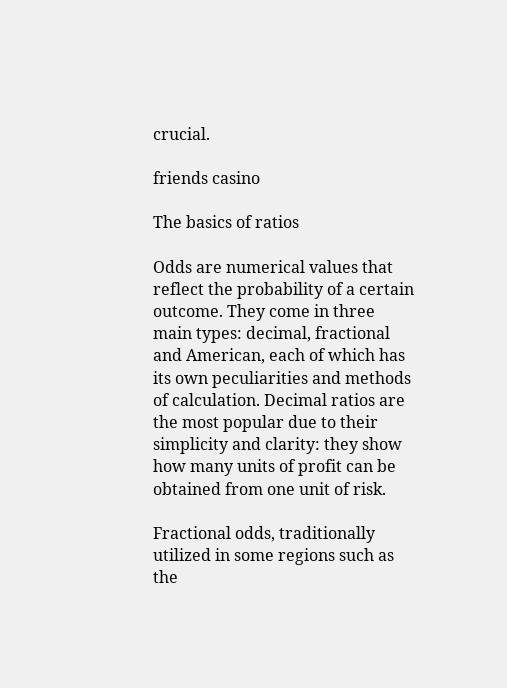crucial.

friends casino

The basics of ratios

Odds are numerical values that reflect the probability of a certain outcome. They come in three main types: decimal, fractional and American, each of which has its own peculiarities and methods of calculation. Decimal ratios are the most popular due to their simplicity and clarity: they show how many units of profit can be obtained from one unit of risk.

Fractional odds, traditionally utilized in some regions such as the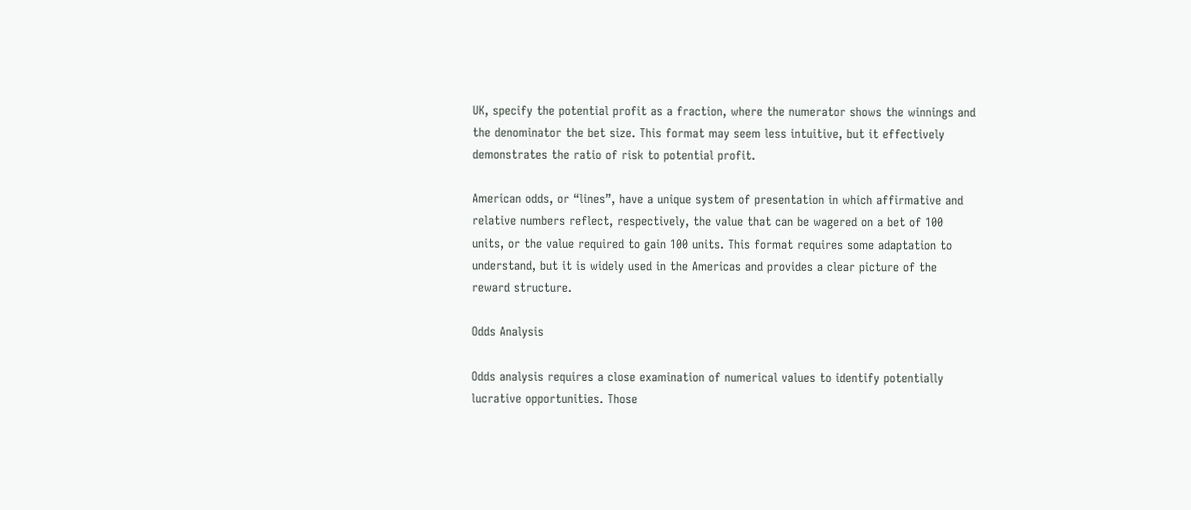UK, specify the potential profit as a fraction, where the numerator shows the winnings and the denominator the bet size. This format may seem less intuitive, but it effectively demonstrates the ratio of risk to potential profit.

American odds, or “lines”, have a unique system of presentation in which affirmative and relative numbers reflect, respectively, the value that can be wagered on a bet of 100 units, or the value required to gain 100 units. This format requires some adaptation to understand, but it is widely used in the Americas and provides a clear picture of the reward structure.

Odds Analysis

Odds analysis requires a close examination of numerical values to identify potentially lucrative opportunities. Those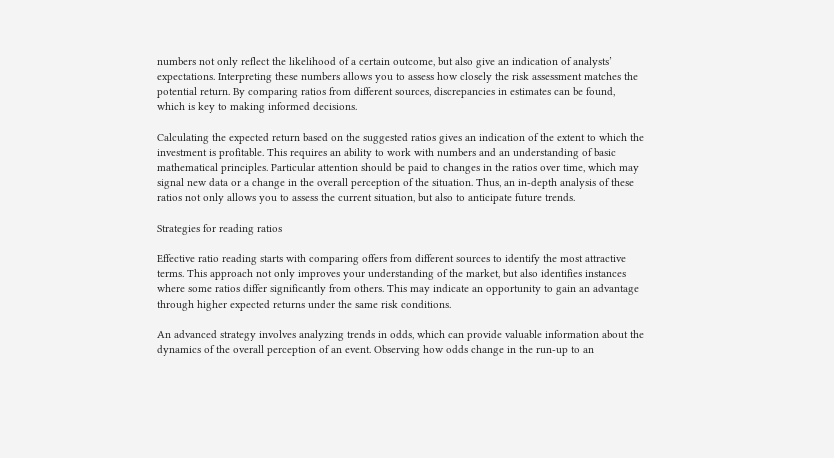numbers not only reflect the likelihood of a certain outcome, but also give an indication of analysts’ expectations. Interpreting these numbers allows you to assess how closely the risk assessment matches the potential return. By comparing ratios from different sources, discrepancies in estimates can be found, which is key to making informed decisions.

Calculating the expected return based on the suggested ratios gives an indication of the extent to which the investment is profitable. This requires an ability to work with numbers and an understanding of basic mathematical principles. Particular attention should be paid to changes in the ratios over time, which may signal new data or a change in the overall perception of the situation. Thus, an in-depth analysis of these ratios not only allows you to assess the current situation, but also to anticipate future trends.

Strategies for reading ratios

Effective ratio reading starts with comparing offers from different sources to identify the most attractive terms. This approach not only improves your understanding of the market, but also identifies instances where some ratios differ significantly from others. This may indicate an opportunity to gain an advantage through higher expected returns under the same risk conditions.

An advanced strategy involves analyzing trends in odds, which can provide valuable information about the dynamics of the overall perception of an event. Observing how odds change in the run-up to an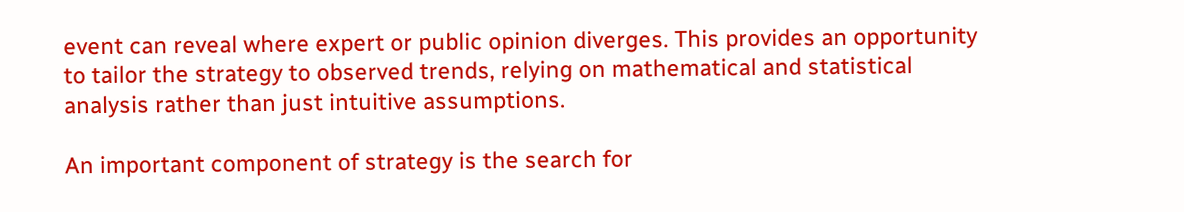event can reveal where expert or public opinion diverges. This provides an opportunity to tailor the strategy to observed trends, relying on mathematical and statistical analysis rather than just intuitive assumptions.

An important component of strategy is the search for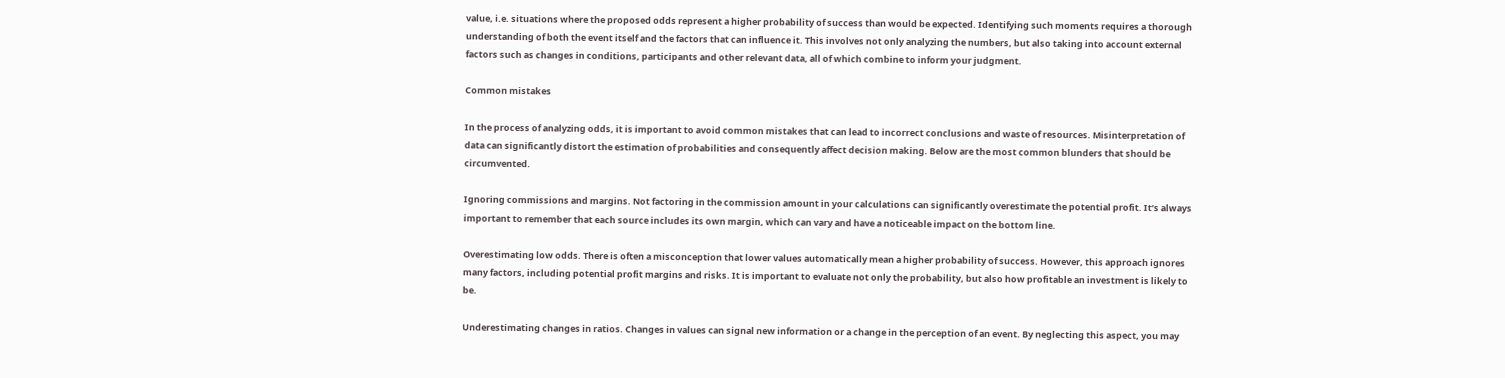value, i.e. situations where the proposed odds represent a higher probability of success than would be expected. Identifying such moments requires a thorough understanding of both the event itself and the factors that can influence it. This involves not only analyzing the numbers, but also taking into account external factors such as changes in conditions, participants and other relevant data, all of which combine to inform your judgment.

Common mistakes

In the process of analyzing odds, it is important to avoid common mistakes that can lead to incorrect conclusions and waste of resources. Misinterpretation of data can significantly distort the estimation of probabilities and consequently affect decision making. Below are the most common blunders that should be circumvented.

Ignoring commissions and margins. Not factoring in the commission amount in your calculations can significantly overestimate the potential profit. It’s always important to remember that each source includes its own margin, which can vary and have a noticeable impact on the bottom line.

Overestimating low odds. There is often a misconception that lower values automatically mean a higher probability of success. However, this approach ignores many factors, including potential profit margins and risks. It is important to evaluate not only the probability, but also how profitable an investment is likely to be.

Underestimating changes in ratios. Changes in values can signal new information or a change in the perception of an event. By neglecting this aspect, you may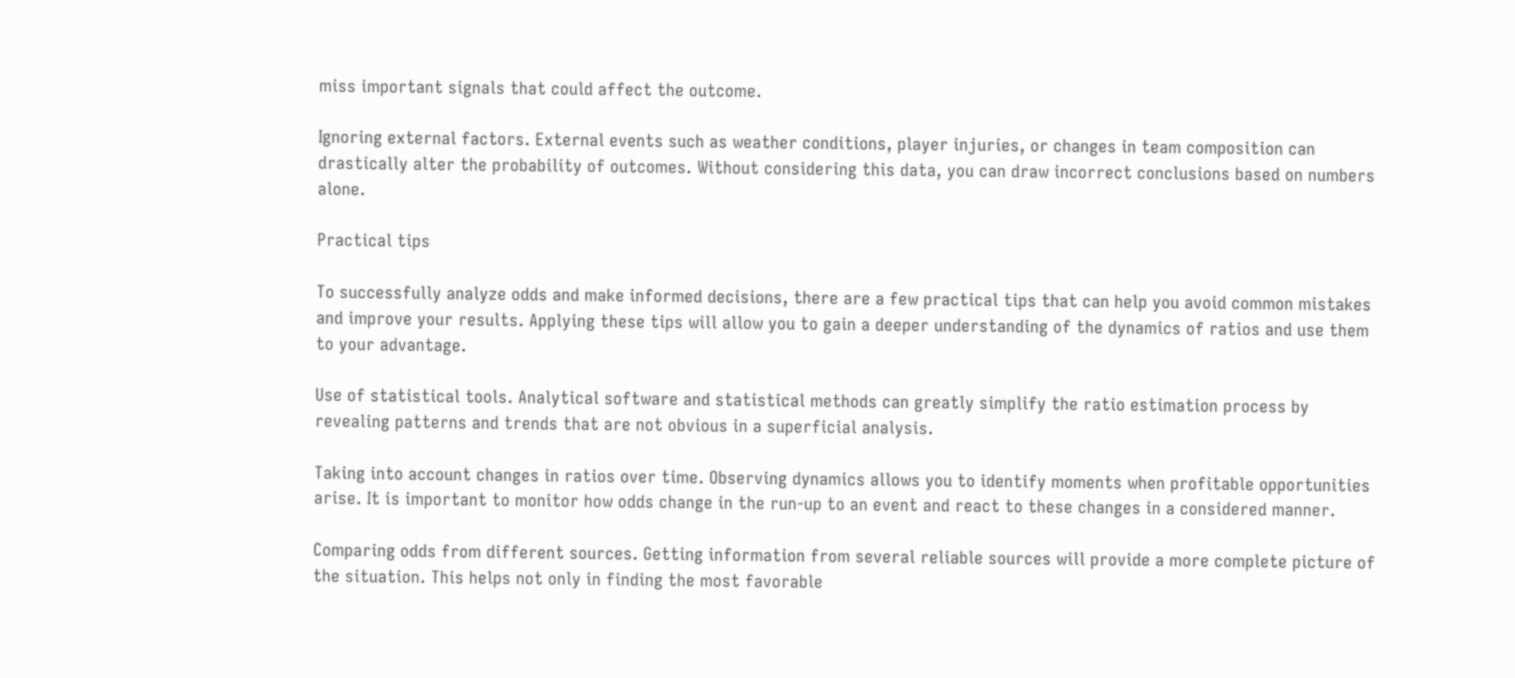miss important signals that could affect the outcome.

Ignoring external factors. External events such as weather conditions, player injuries, or changes in team composition can drastically alter the probability of outcomes. Without considering this data, you can draw incorrect conclusions based on numbers alone.

Practical tips

To successfully analyze odds and make informed decisions, there are a few practical tips that can help you avoid common mistakes and improve your results. Applying these tips will allow you to gain a deeper understanding of the dynamics of ratios and use them to your advantage.

Use of statistical tools. Analytical software and statistical methods can greatly simplify the ratio estimation process by revealing patterns and trends that are not obvious in a superficial analysis.

Taking into account changes in ratios over time. Observing dynamics allows you to identify moments when profitable opportunities arise. It is important to monitor how odds change in the run-up to an event and react to these changes in a considered manner.

Comparing odds from different sources. Getting information from several reliable sources will provide a more complete picture of the situation. This helps not only in finding the most favorable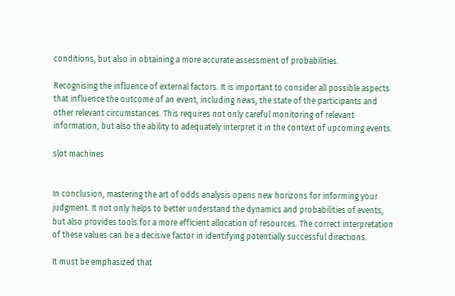conditions, but also in obtaining a more accurate assessment of probabilities.

Recognising the influence of external factors. It is important to consider all possible aspects that influence the outcome of an event, including news, the state of the participants and other relevant circumstances. This requires not only careful monitoring of relevant information, but also the ability to adequately interpret it in the context of upcoming events.

slot machines


In conclusion, mastering the art of odds analysis opens new horizons for informing your judgment. It not only helps to better understand the dynamics and probabilities of events, but also provides tools for a more efficient allocation of resources. The correct interpretation of these values can be a decisive factor in identifying potentially successful directions.

It must be emphasized that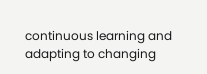continuous learning and adapting to changing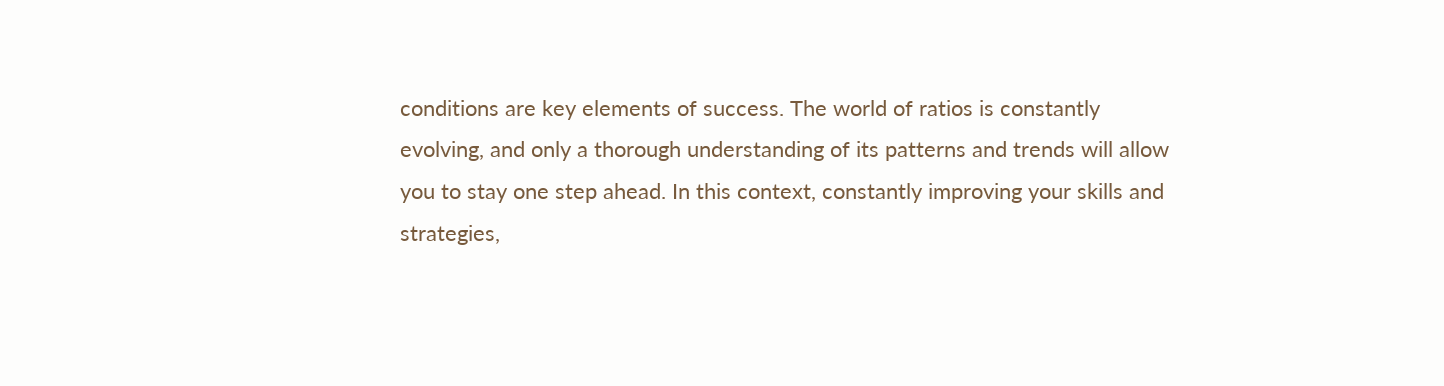conditions are key elements of success. The world of ratios is constantly evolving, and only a thorough understanding of its patterns and trends will allow you to stay one step ahead. In this context, constantly improving your skills and strategies,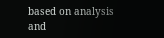based on analysis and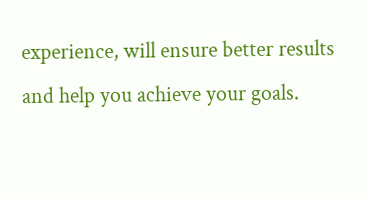experience, will ensure better results and help you achieve your goals.